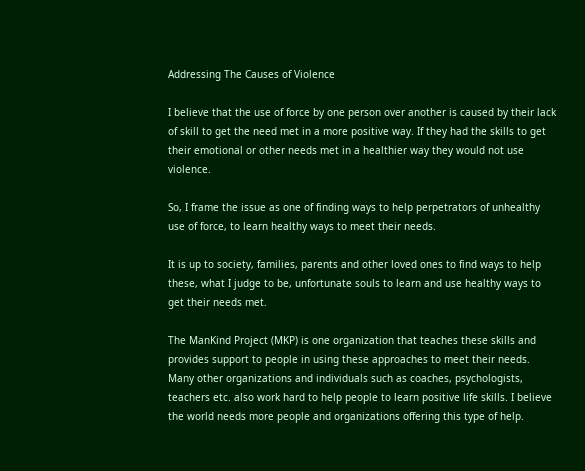Addressing The Causes of Violence

I believe that the use of force by one person over another is caused by their lack of skill to get the need met in a more positive way. If they had the skills to get their emotional or other needs met in a healthier way they would not use violence.

So, I frame the issue as one of finding ways to help perpetrators of unhealthy use of force, to learn healthy ways to meet their needs.

It is up to society, families, parents and other loved ones to find ways to help these, what I judge to be, unfortunate souls to learn and use healthy ways to get their needs met.

The ManKind Project (MKP) is one organization that teaches these skills and provides support to people in using these approaches to meet their needs. Many other organizations and individuals such as coaches, psychologists, teachers etc. also work hard to help people to learn positive life skills. I believe the world needs more people and organizations offering this type of help.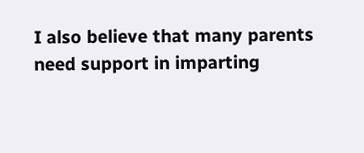I also believe that many parents need support in imparting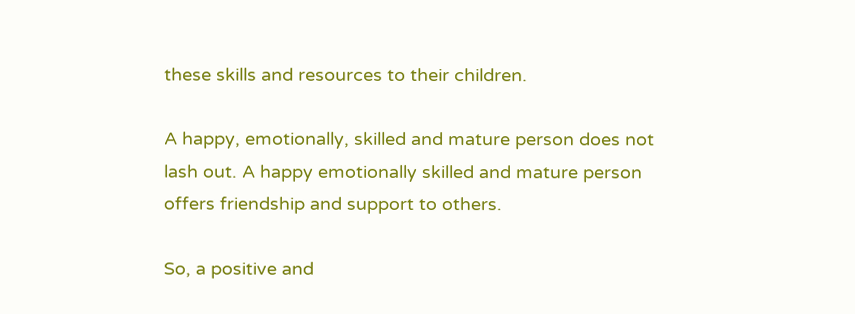these skills and resources to their children.

A happy, emotionally, skilled and mature person does not lash out. A happy emotionally skilled and mature person offers friendship and support to others.

So, a positive and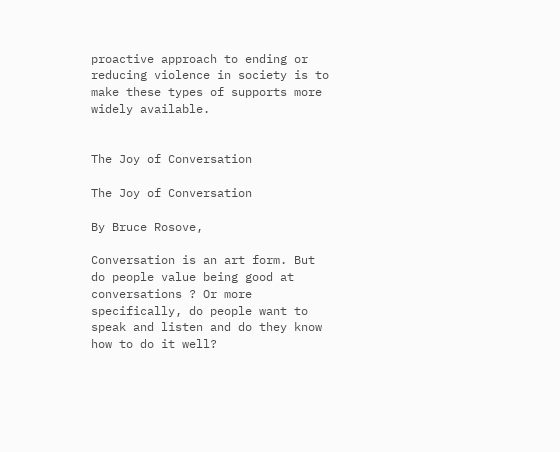proactive approach to ending or reducing violence in society is to make these types of supports more widely available.


The Joy of Conversation

The Joy of Conversation

By Bruce Rosove,

Conversation is an art form. But do people value being good at conversations ? Or more specifically, do people want to speak and listen and do they know how to do it well?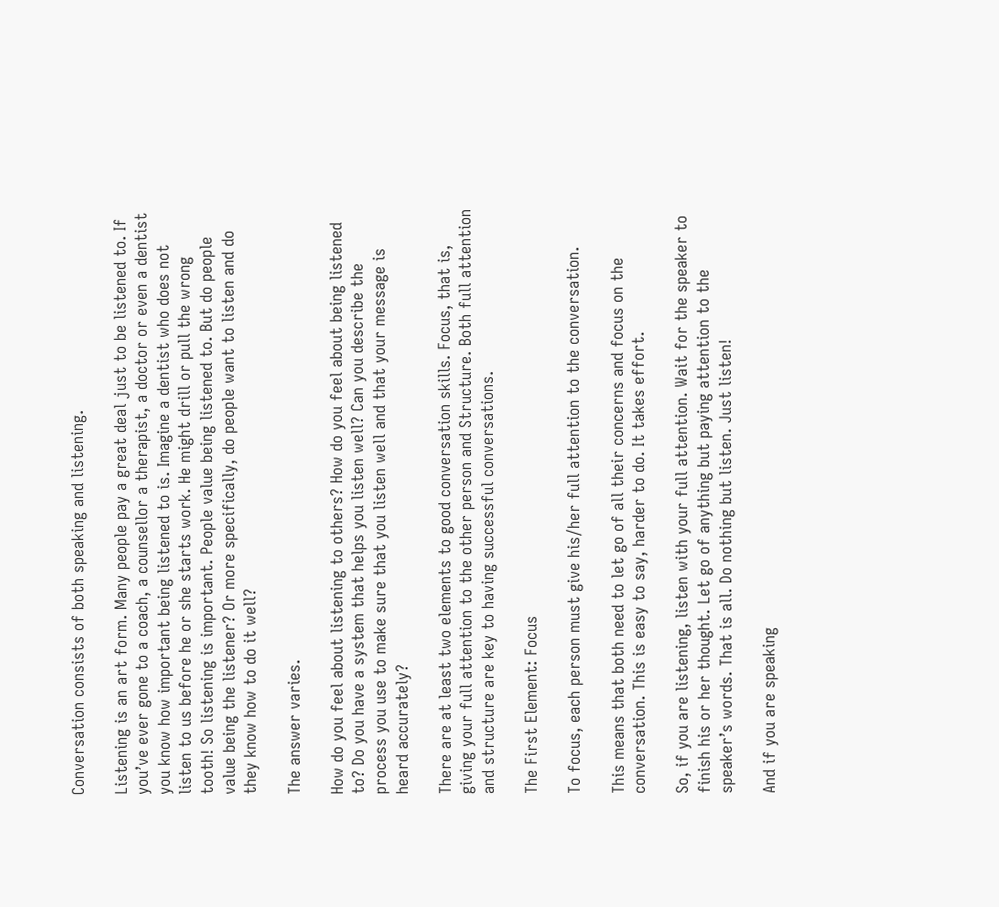Conversation consists of both speaking and listening.

Listening is an art form. Many people pay a great deal just to be listened to. If you’ve ever gone to a coach, a counsellor a therapist, a doctor or even a dentist you know how important being listened to is. Imagine a dentist who does not listen to us before he or she starts work. He might drill or pull the wrong tooth! So listening is important. People value being listened to. But do people value being the listener? Or more specifically, do people want to listen and do they know how to do it well?

The answer varies.

How do you feel about listening to others? How do you feel about being listened to? Do you have a system that helps you listen well? Can you describe the process you use to make sure that you listen well and that your message is heard accurately?

There are at least two elements to good conversation skills. Focus, that is, giving your full attention to the other person and Structure. Both full attention and structure are key to having successful conversations.

The First Element: Focus

To focus, each person must give his/her full attention to the conversation.

This means that both need to let go of all their concerns and focus on the conversation. This is easy to say, harder to do. It takes effort.

So, if you are listening, listen with your full attention. Wait for the speaker to finish his or her thought. Let go of anything but paying attention to the speaker’s words. That is all. Do nothing but listen. Just listen!

And if you are speaking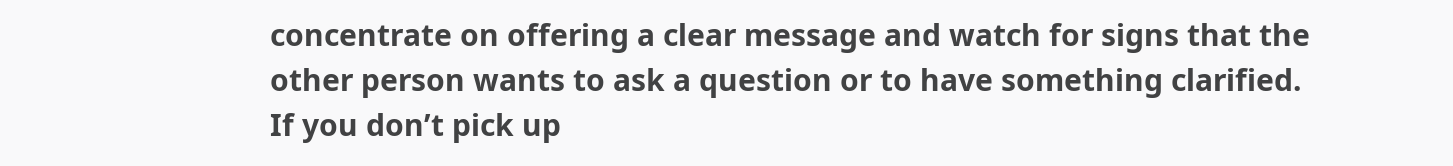concentrate on offering a clear message and watch for signs that the other person wants to ask a question or to have something clarified. If you don’t pick up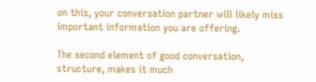on this, your conversation partner will likely miss important information you are offering.

The second element of good conversation, structure, makes it much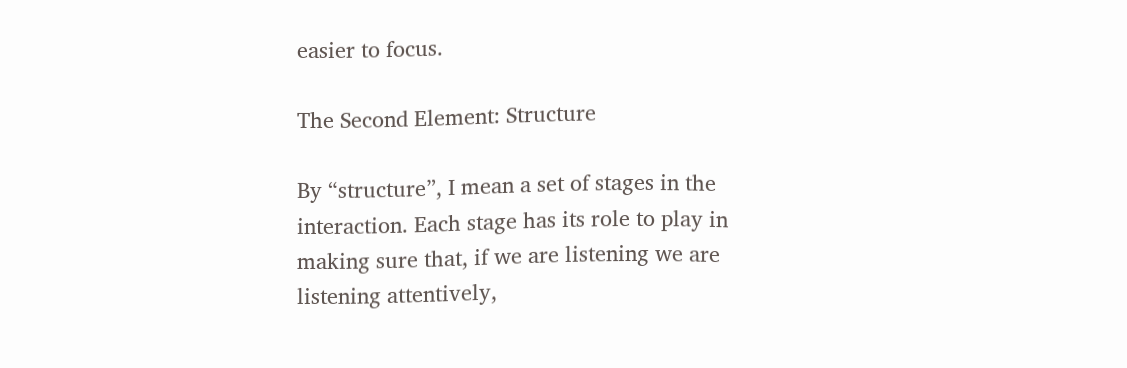easier to focus.

The Second Element: Structure

By “structure”, I mean a set of stages in the interaction. Each stage has its role to play in making sure that, if we are listening we are listening attentively,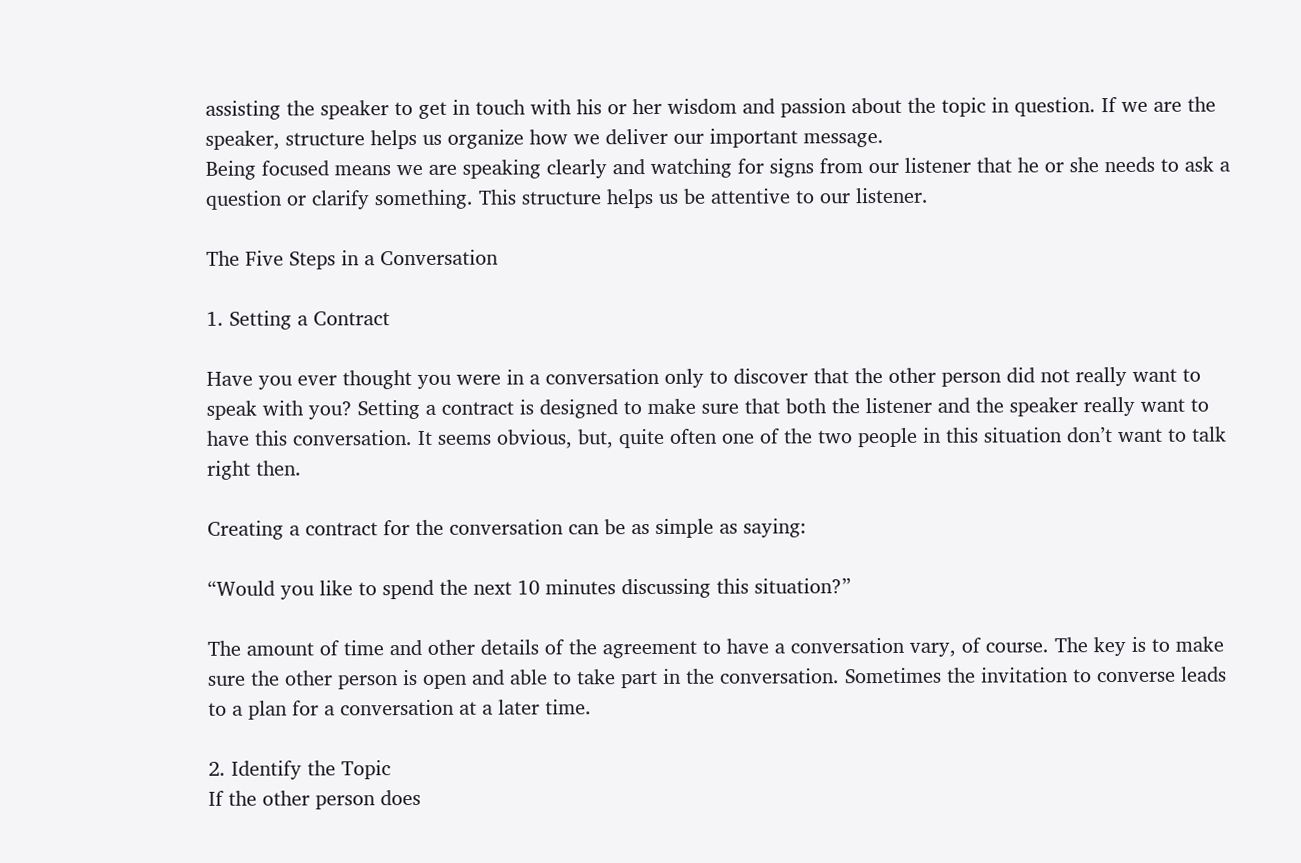assisting the speaker to get in touch with his or her wisdom and passion about the topic in question. If we are the speaker, structure helps us organize how we deliver our important message.
Being focused means we are speaking clearly and watching for signs from our listener that he or she needs to ask a question or clarify something. This structure helps us be attentive to our listener.

The Five Steps in a Conversation

1. Setting a Contract

Have you ever thought you were in a conversation only to discover that the other person did not really want to speak with you? Setting a contract is designed to make sure that both the listener and the speaker really want to have this conversation. It seems obvious, but, quite often one of the two people in this situation don’t want to talk right then.

Creating a contract for the conversation can be as simple as saying:

“Would you like to spend the next 10 minutes discussing this situation?”

The amount of time and other details of the agreement to have a conversation vary, of course. The key is to make sure the other person is open and able to take part in the conversation. Sometimes the invitation to converse leads to a plan for a conversation at a later time.

2. Identify the Topic
If the other person does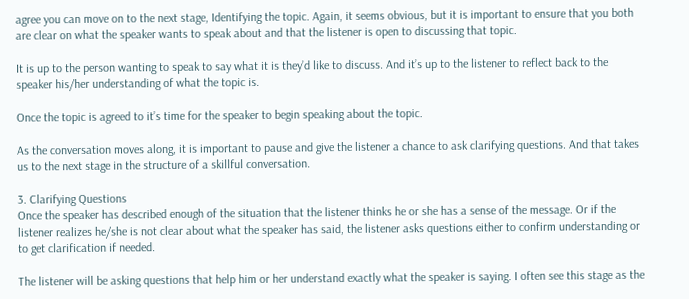agree you can move on to the next stage, Identifying the topic. Again, it seems obvious, but it is important to ensure that you both are clear on what the speaker wants to speak about and that the listener is open to discussing that topic.

It is up to the person wanting to speak to say what it is they’d like to discuss. And it’s up to the listener to reflect back to the speaker his/her understanding of what the topic is.

Once the topic is agreed to it’s time for the speaker to begin speaking about the topic.

As the conversation moves along, it is important to pause and give the listener a chance to ask clarifying questions. And that takes us to the next stage in the structure of a skillful conversation.

3. Clarifying Questions
Once the speaker has described enough of the situation that the listener thinks he or she has a sense of the message. Or if the listener realizes he/she is not clear about what the speaker has said, the listener asks questions either to confirm understanding or to get clarification if needed.

The listener will be asking questions that help him or her understand exactly what the speaker is saying. I often see this stage as the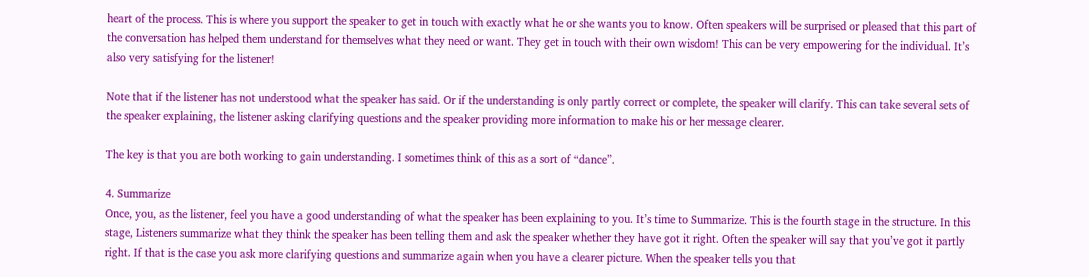heart of the process. This is where you support the speaker to get in touch with exactly what he or she wants you to know. Often speakers will be surprised or pleased that this part of the conversation has helped them understand for themselves what they need or want. They get in touch with their own wisdom! This can be very empowering for the individual. It’s also very satisfying for the listener!

Note that if the listener has not understood what the speaker has said. Or if the understanding is only partly correct or complete, the speaker will clarify. This can take several sets of the speaker explaining, the listener asking clarifying questions and the speaker providing more information to make his or her message clearer.

The key is that you are both working to gain understanding. I sometimes think of this as a sort of “dance”.

4. Summarize
Once, you, as the listener, feel you have a good understanding of what the speaker has been explaining to you. It’s time to Summarize. This is the fourth stage in the structure. In this stage, Listeners summarize what they think the speaker has been telling them and ask the speaker whether they have got it right. Often the speaker will say that you’ve got it partly right. If that is the case you ask more clarifying questions and summarize again when you have a clearer picture. When the speaker tells you that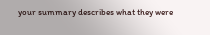your summary describes what they were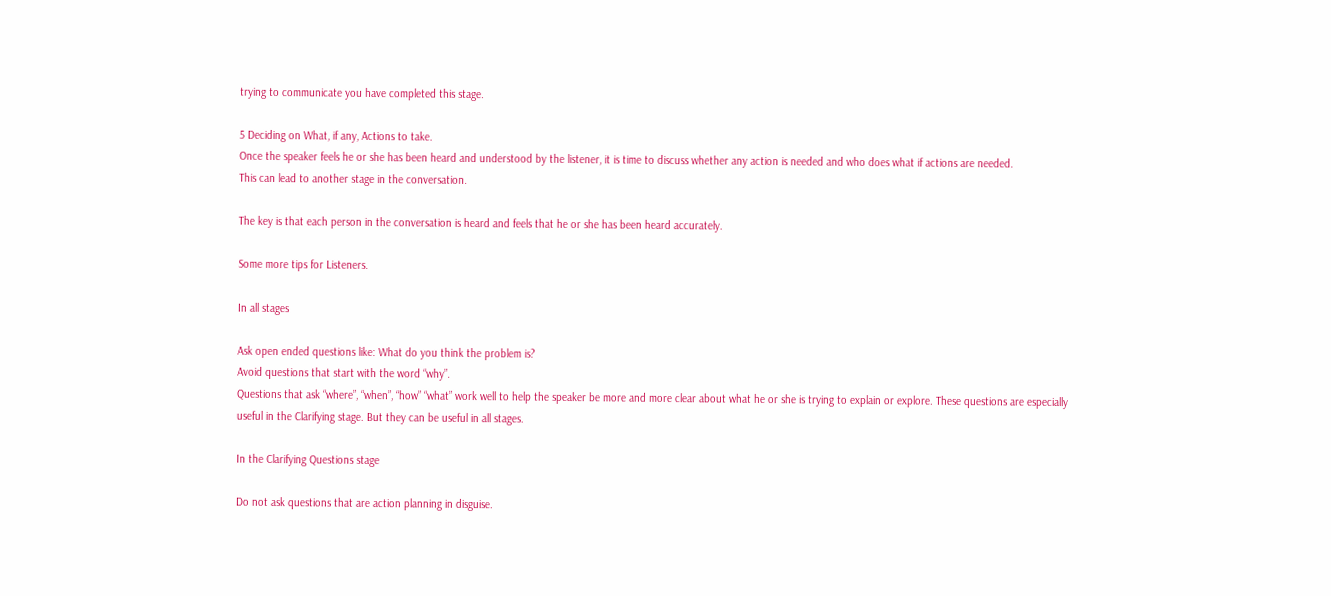trying to communicate you have completed this stage.

5 Deciding on What, if any, Actions to take.
Once the speaker feels he or she has been heard and understood by the listener, it is time to discuss whether any action is needed and who does what if actions are needed.
This can lead to another stage in the conversation.

The key is that each person in the conversation is heard and feels that he or she has been heard accurately.

Some more tips for Listeners.

In all stages

Ask open ended questions like: What do you think the problem is?
Avoid questions that start with the word “why”.
Questions that ask “where”, “when”, “how” “what” work well to help the speaker be more and more clear about what he or she is trying to explain or explore. These questions are especially useful in the Clarifying stage. But they can be useful in all stages.

In the Clarifying Questions stage

Do not ask questions that are action planning in disguise.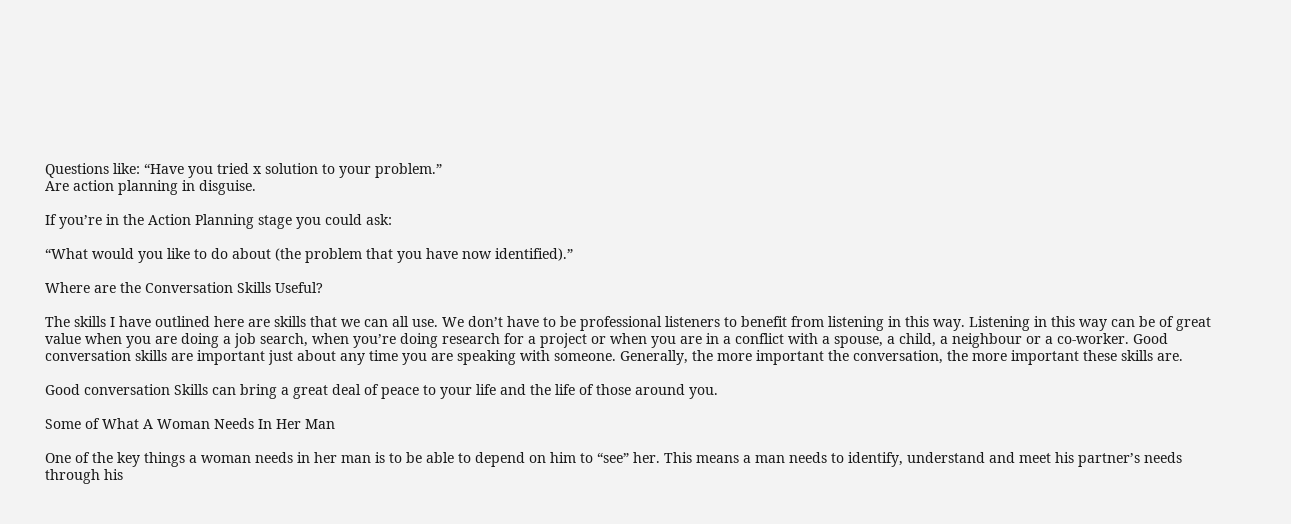Questions like: “Have you tried x solution to your problem.”
Are action planning in disguise.

If you’re in the Action Planning stage you could ask:

“What would you like to do about (the problem that you have now identified).”

Where are the Conversation Skills Useful?

The skills I have outlined here are skills that we can all use. We don’t have to be professional listeners to benefit from listening in this way. Listening in this way can be of great value when you are doing a job search, when you’re doing research for a project or when you are in a conflict with a spouse, a child, a neighbour or a co-worker. Good conversation skills are important just about any time you are speaking with someone. Generally, the more important the conversation, the more important these skills are.

Good conversation Skills can bring a great deal of peace to your life and the life of those around you.

Some of What A Woman Needs In Her Man

One of the key things a woman needs in her man is to be able to depend on him to “see” her. This means a man needs to identify, understand and meet his partner’s needs through his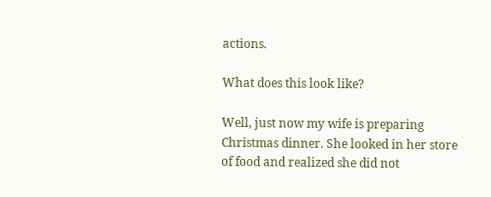actions.

What does this look like?

Well, just now my wife is preparing Christmas dinner. She looked in her store of food and realized she did not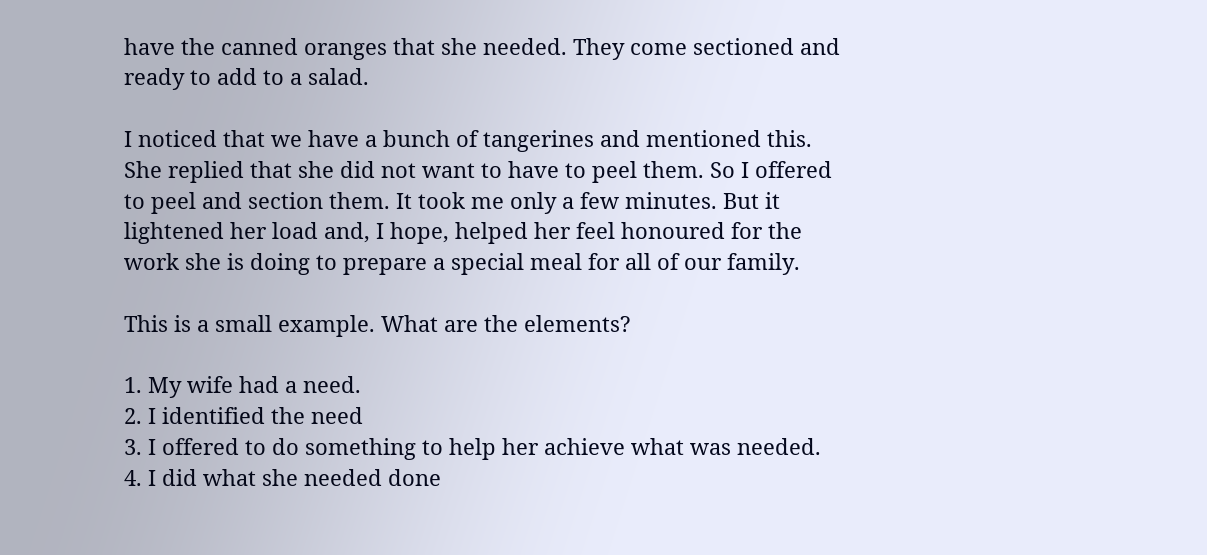have the canned oranges that she needed. They come sectioned and ready to add to a salad.

I noticed that we have a bunch of tangerines and mentioned this. She replied that she did not want to have to peel them. So I offered to peel and section them. It took me only a few minutes. But it lightened her load and, I hope, helped her feel honoured for the work she is doing to prepare a special meal for all of our family.

This is a small example. What are the elements?

1. My wife had a need.
2. I identified the need
3. I offered to do something to help her achieve what was needed.
4. I did what she needed done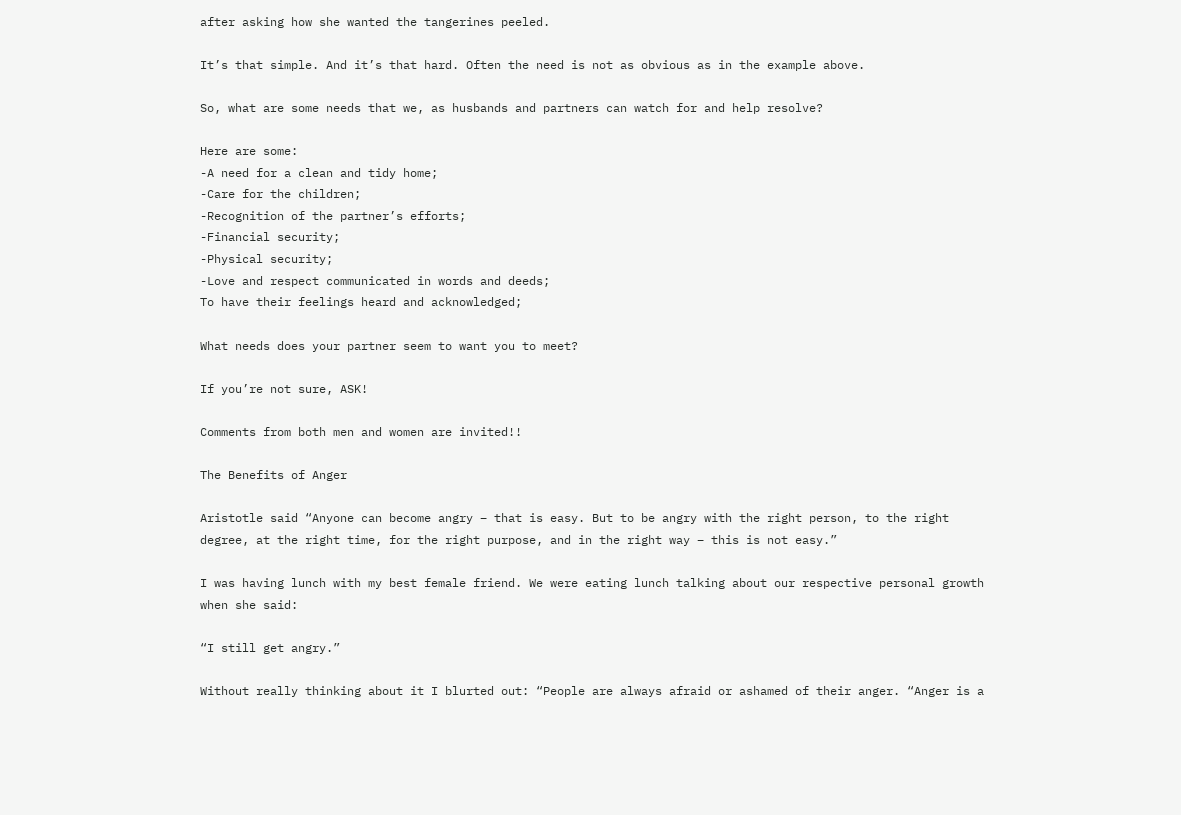after asking how she wanted the tangerines peeled.

It’s that simple. And it’s that hard. Often the need is not as obvious as in the example above.

So, what are some needs that we, as husbands and partners can watch for and help resolve?

Here are some:
-A need for a clean and tidy home;
-Care for the children;
-Recognition of the partner’s efforts;
-Financial security;
-Physical security;
-Love and respect communicated in words and deeds;
To have their feelings heard and acknowledged;

What needs does your partner seem to want you to meet?

If you’re not sure, ASK!

Comments from both men and women are invited!!

The Benefits of Anger

Aristotle said “Anyone can become angry – that is easy. But to be angry with the right person, to the right degree, at the right time, for the right purpose, and in the right way – this is not easy.”

I was having lunch with my best female friend. We were eating lunch talking about our respective personal growth when she said:

“I still get angry.”

Without really thinking about it I blurted out: “People are always afraid or ashamed of their anger. “Anger is a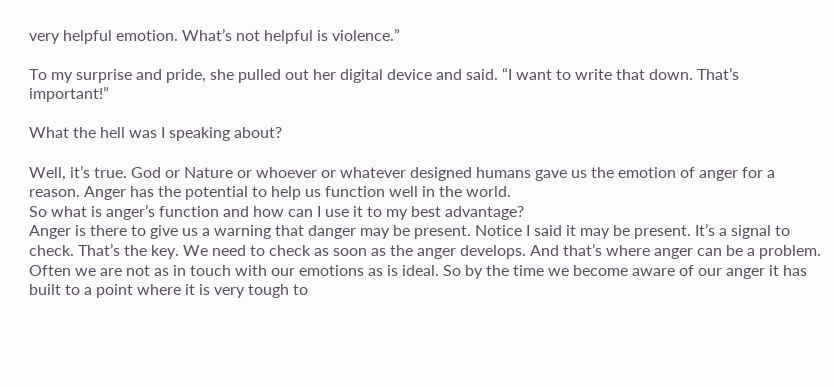very helpful emotion. What’s not helpful is violence.”

To my surprise and pride, she pulled out her digital device and said. “I want to write that down. That’s important!”

What the hell was I speaking about?

Well, it’s true. God or Nature or whoever or whatever designed humans gave us the emotion of anger for a reason. Anger has the potential to help us function well in the world.
So what is anger’s function and how can I use it to my best advantage?
Anger is there to give us a warning that danger may be present. Notice I said it may be present. It’s a signal to check. That’s the key. We need to check as soon as the anger develops. And that’s where anger can be a problem. Often we are not as in touch with our emotions as is ideal. So by the time we become aware of our anger it has built to a point where it is very tough to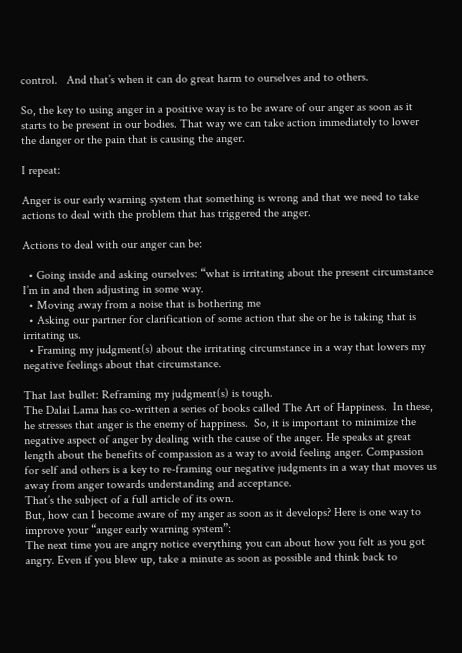control.   And that’s when it can do great harm to ourselves and to others.

So, the key to using anger in a positive way is to be aware of our anger as soon as it starts to be present in our bodies. That way we can take action immediately to lower the danger or the pain that is causing the anger.

I repeat:

Anger is our early warning system that something is wrong and that we need to take actions to deal with the problem that has triggered the anger.

Actions to deal with our anger can be:

  • Going inside and asking ourselves: “what is irritating about the present circumstance I’m in and then adjusting in some way.
  • Moving away from a noise that is bothering me
  • Asking our partner for clarification of some action that she or he is taking that is irritating us.
  • Framing my judgment(s) about the irritating circumstance in a way that lowers my negative feelings about that circumstance.

That last bullet: Reframing my judgment(s) is tough.
The Dalai Lama has co-written a series of books called The Art of Happiness.  In these, he stresses that anger is the enemy of happiness.  So, it is important to minimize the negative aspect of anger by dealing with the cause of the anger. He speaks at great length about the benefits of compassion as a way to avoid feeling anger. Compassion for self and others is a key to re-framing our negative judgments in a way that moves us away from anger towards understanding and acceptance.
That’s the subject of a full article of its own.
But, how can I become aware of my anger as soon as it develops? Here is one way to improve your “anger early warning system”:
The next time you are angry notice everything you can about how you felt as you got angry. Even if you blew up, take a minute as soon as possible and think back to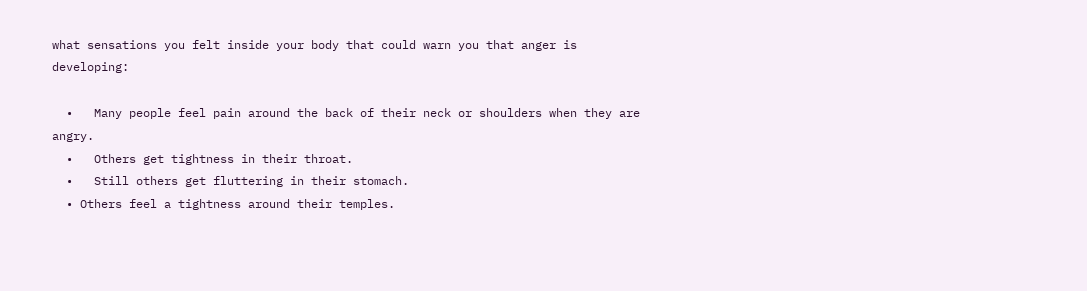what sensations you felt inside your body that could warn you that anger is developing:

  •   Many people feel pain around the back of their neck or shoulders when they are angry.
  •   Others get tightness in their throat.
  •   Still others get fluttering in their stomach.
  • Others feel a tightness around their temples.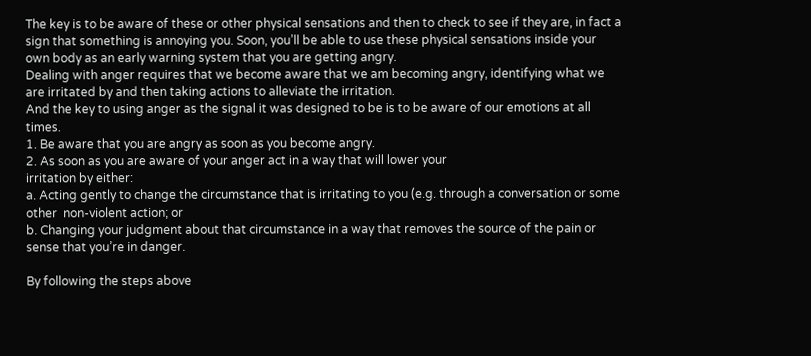The key is to be aware of these or other physical sensations and then to check to see if they are, in fact a sign that something is annoying you. Soon, you’ll be able to use these physical sensations inside your own body as an early warning system that you are getting angry.
Dealing with anger requires that we become aware that we am becoming angry, identifying what we are irritated by and then taking actions to alleviate the irritation.
And the key to using anger as the signal it was designed to be is to be aware of our emotions at all times.
1. Be aware that you are angry as soon as you become angry.
2. As soon as you are aware of your anger act in a way that will lower your
irritation by either:
a. Acting gently to change the circumstance that is irritating to you (e.g. through a conversation or some other  non-violent action; or
b. Changing your judgment about that circumstance in a way that removes the source of the pain or sense that you’re in danger.

By following the steps above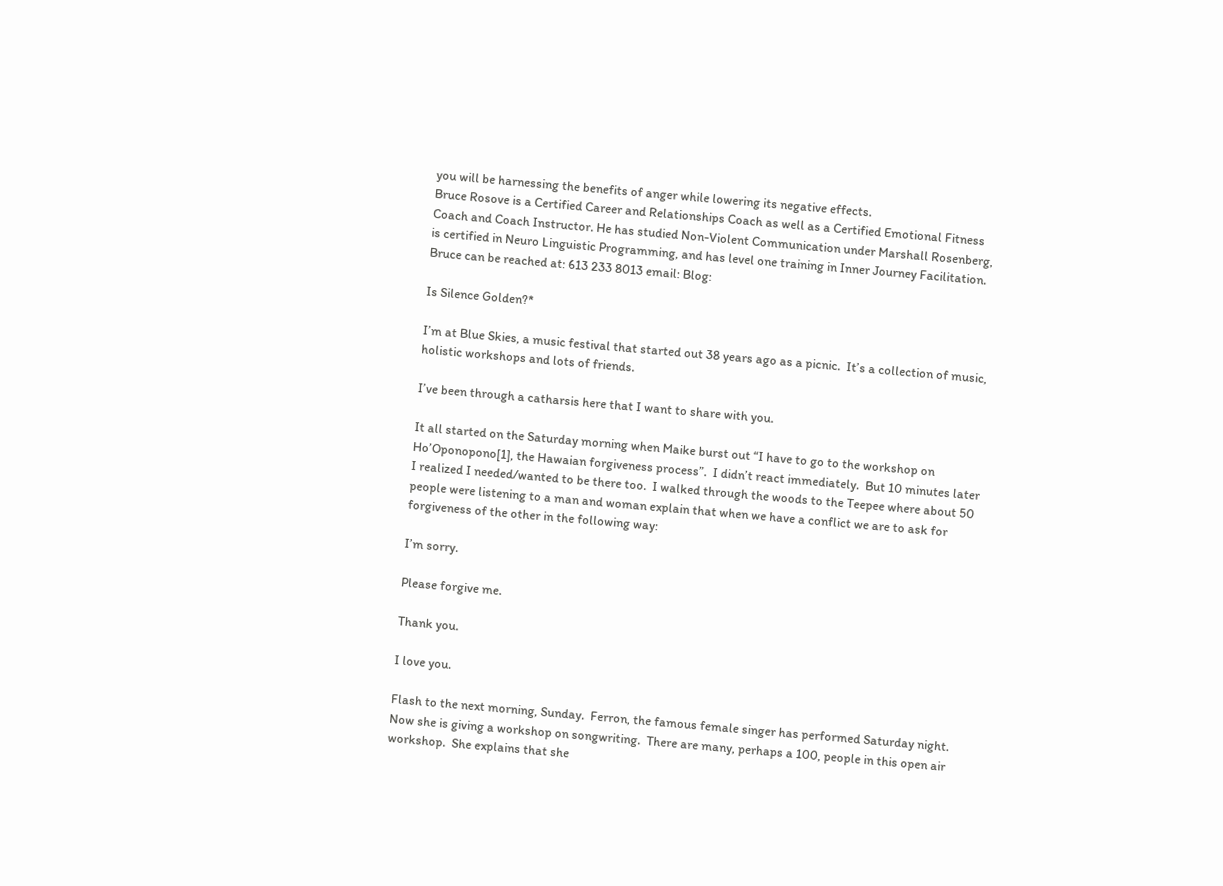you will be harnessing the benefits of anger while lowering its negative effects.
Bruce Rosove is a Certified Career and Relationships Coach as well as a Certified Emotional Fitness Coach and Coach Instructor. He has studied Non-Violent Communication under Marshall Rosenberg, is certified in Neuro Linguistic Programming, and has level one training in Inner Journey Facilitation.  Bruce can be reached at: 613 233 8013 email: Blog:

Is Silence Golden?*

I’m at Blue Skies, a music festival that started out 38 years ago as a picnic.  It’s a collection of music, holistic workshops and lots of friends.

I’ve been through a catharsis here that I want to share with you.

It all started on the Saturday morning when Maike burst out “I have to go to the workshop on Ho’Oponopono[1], the Hawaian forgiveness process”.  I didn’t react immediately.  But 10 minutes later I realized I needed/wanted to be there too.  I walked through the woods to the Teepee where about 50 people were listening to a man and woman explain that when we have a conflict we are to ask for forgiveness of the other in the following way:

I’m sorry.

Please forgive me.

Thank you.

I love you.

Flash to the next morning, Sunday.  Ferron, the famous female singer has performed Saturday night.  Now she is giving a workshop on songwriting.  There are many, perhaps a 100, people in this open air workshop.  She explains that she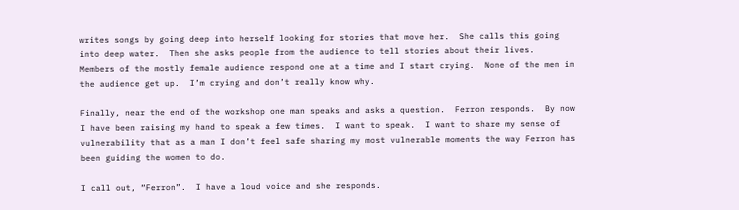writes songs by going deep into herself looking for stories that move her.  She calls this going into deep water.  Then she asks people from the audience to tell stories about their lives.  Members of the mostly female audience respond one at a time and I start crying.  None of the men in the audience get up.  I’m crying and don’t really know why.

Finally, near the end of the workshop one man speaks and asks a question.  Ferron responds.  By now I have been raising my hand to speak a few times.  I want to speak.  I want to share my sense of vulnerability that as a man I don’t feel safe sharing my most vulnerable moments the way Ferron has been guiding the women to do.

I call out, “Ferron”.  I have a loud voice and she responds.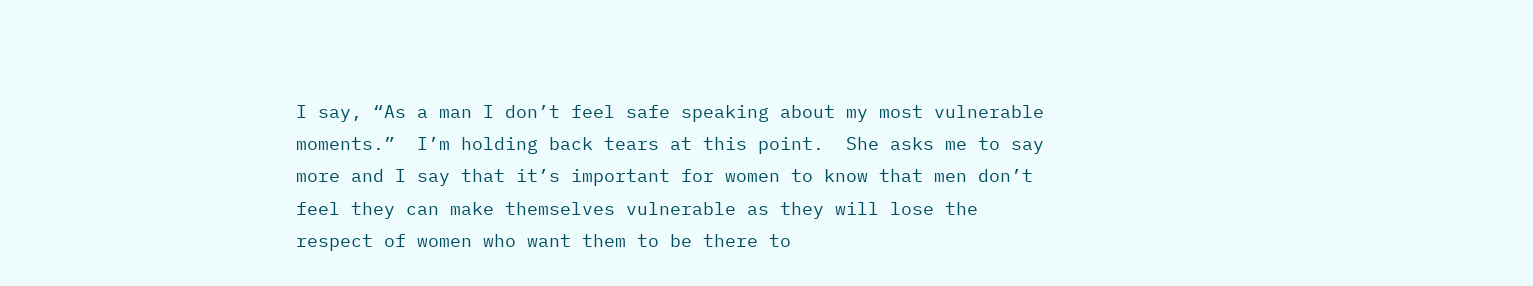I say, “As a man I don’t feel safe speaking about my most vulnerable moments.”  I’m holding back tears at this point.  She asks me to say more and I say that it’s important for women to know that men don’t feel they can make themselves vulnerable as they will lose the respect of women who want them to be there to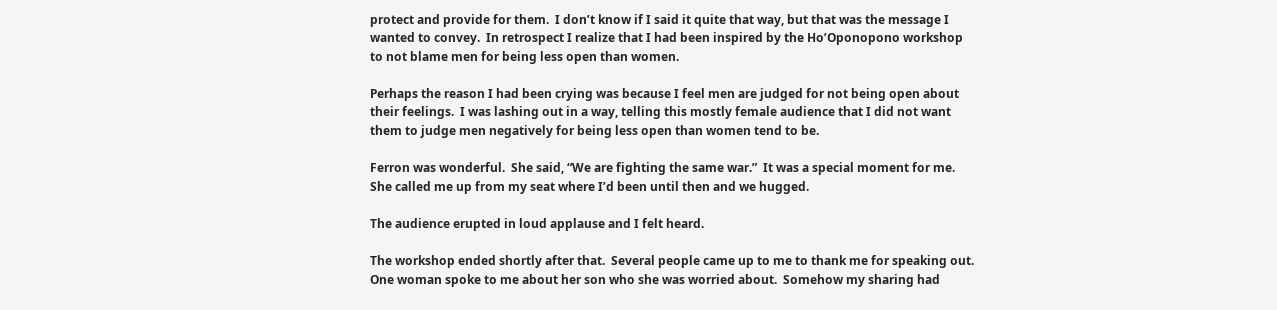protect and provide for them.  I don’t know if I said it quite that way, but that was the message I wanted to convey.  In retrospect I realize that I had been inspired by the Ho’Oponopono workshop to not blame men for being less open than women.

Perhaps the reason I had been crying was because I feel men are judged for not being open about their feelings.  I was lashing out in a way, telling this mostly female audience that I did not want them to judge men negatively for being less open than women tend to be.

Ferron was wonderful.  She said, “We are fighting the same war.”  It was a special moment for me.  She called me up from my seat where I’d been until then and we hugged.

The audience erupted in loud applause and I felt heard.

The workshop ended shortly after that.  Several people came up to me to thank me for speaking out.  One woman spoke to me about her son who she was worried about.  Somehow my sharing had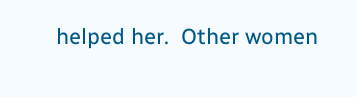helped her.  Other women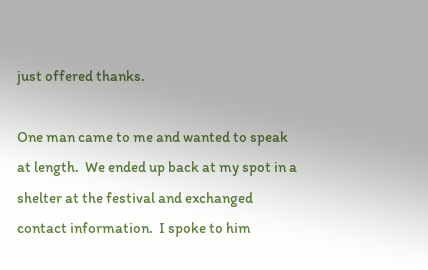just offered thanks.

One man came to me and wanted to speak at length.  We ended up back at my spot in a shelter at the festival and exchanged contact information.  I spoke to him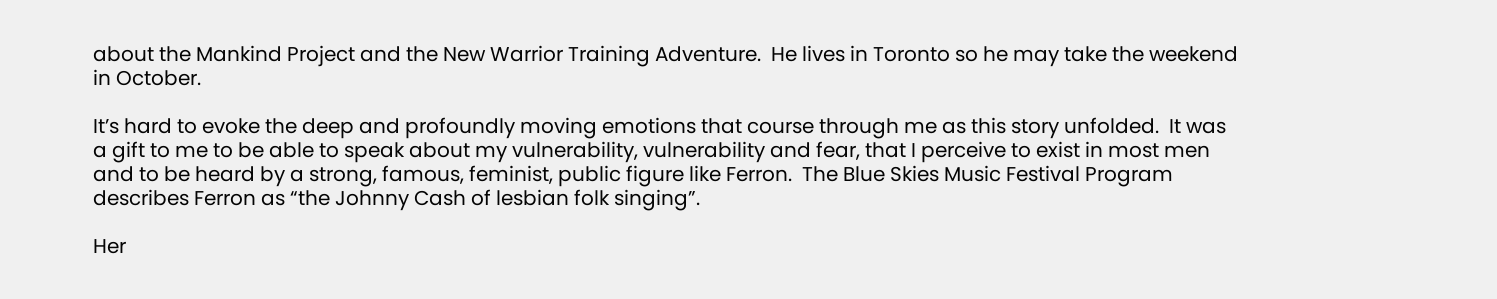about the Mankind Project and the New Warrior Training Adventure.  He lives in Toronto so he may take the weekend in October.

It’s hard to evoke the deep and profoundly moving emotions that course through me as this story unfolded.  It was a gift to me to be able to speak about my vulnerability, vulnerability and fear, that I perceive to exist in most men and to be heard by a strong, famous, feminist, public figure like Ferron.  The Blue Skies Music Festival Program describes Ferron as “the Johnny Cash of lesbian folk singing”.

Her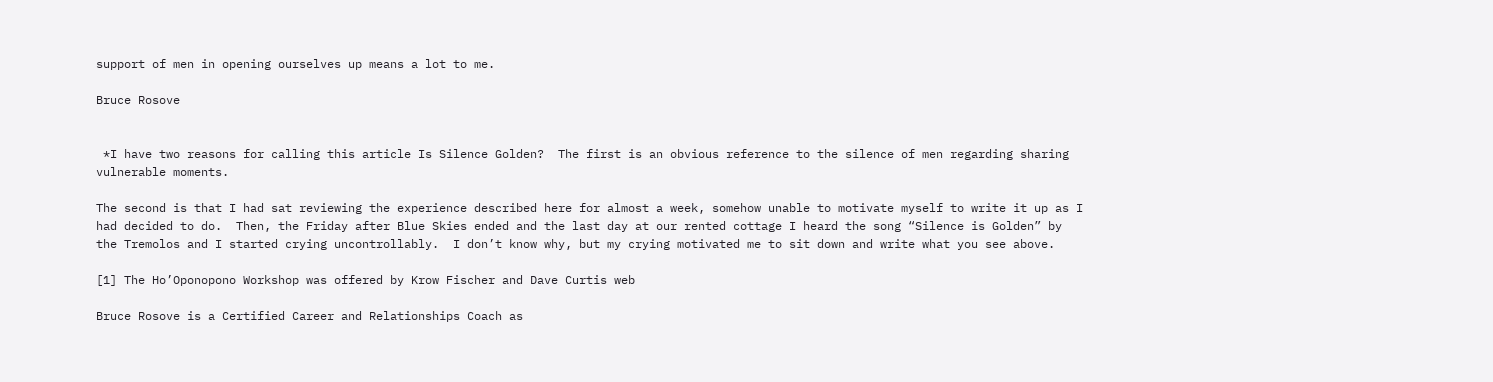support of men in opening ourselves up means a lot to me.

Bruce Rosove


 *I have two reasons for calling this article Is Silence Golden?  The first is an obvious reference to the silence of men regarding sharing vulnerable moments.

The second is that I had sat reviewing the experience described here for almost a week, somehow unable to motivate myself to write it up as I had decided to do.  Then, the Friday after Blue Skies ended and the last day at our rented cottage I heard the song “Silence is Golden” by the Tremolos and I started crying uncontrollably.  I don’t know why, but my crying motivated me to sit down and write what you see above.

[1] The Ho’Oponopono Workshop was offered by Krow Fischer and Dave Curtis web

Bruce Rosove is a Certified Career and Relationships Coach as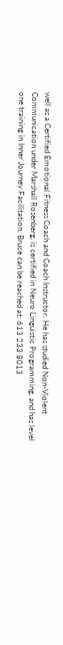well as a Certified Emotional Fitness Coach and Coach Instructor. He has studied Non-Violent Communication under Marshall Rosenberg, is certified in Neuro Linguistic Programming, and has level one training in Inner Journey Facilitation. Bruce can be reached at: 613 233 8013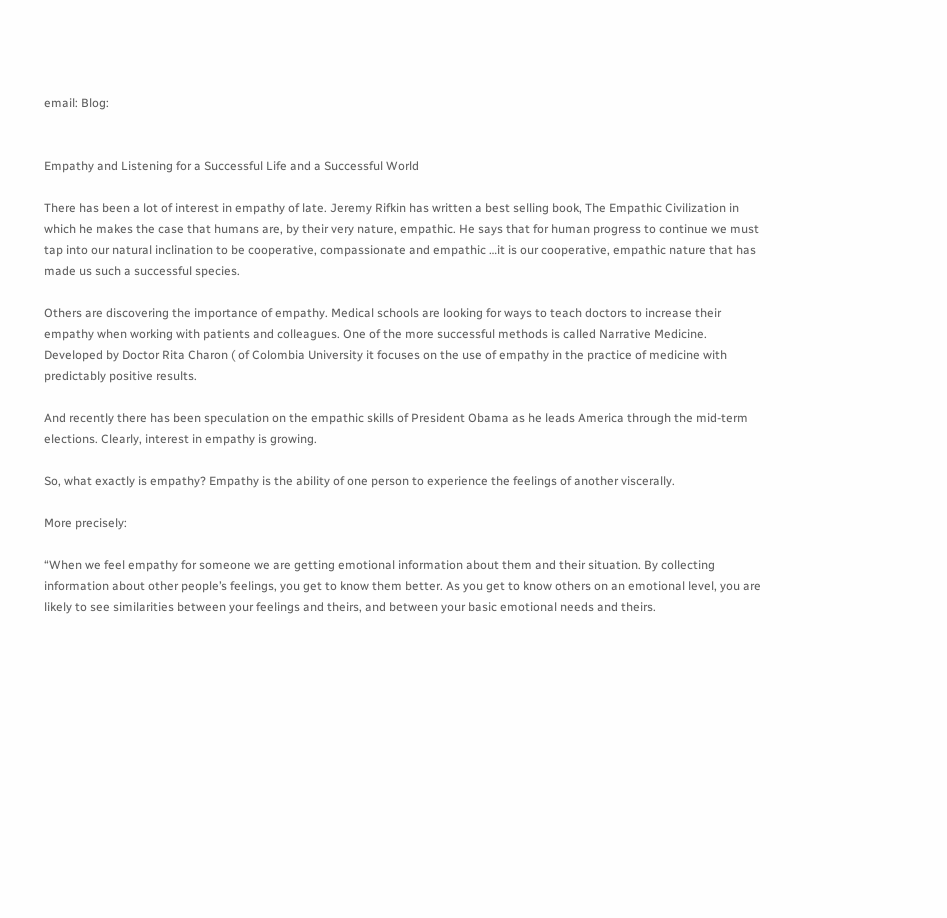email: Blog:


Empathy and Listening for a Successful Life and a Successful World

There has been a lot of interest in empathy of late. Jeremy Rifkin has written a best selling book, The Empathic Civilization in which he makes the case that humans are, by their very nature, empathic. He says that for human progress to continue we must tap into our natural inclination to be cooperative, compassionate and empathic …it is our cooperative, empathic nature that has made us such a successful species.

Others are discovering the importance of empathy. Medical schools are looking for ways to teach doctors to increase their empathy when working with patients and colleagues. One of the more successful methods is called Narrative Medicine. Developed by Doctor Rita Charon ( of Colombia University it focuses on the use of empathy in the practice of medicine with predictably positive results.

And recently there has been speculation on the empathic skills of President Obama as he leads America through the mid-term elections. Clearly, interest in empathy is growing.

So, what exactly is empathy? Empathy is the ability of one person to experience the feelings of another viscerally.

More precisely:

“When we feel empathy for someone we are getting emotional information about them and their situation. By collecting information about other people’s feelings, you get to know them better. As you get to know others on an emotional level, you are likely to see similarities between your feelings and theirs, and between your basic emotional needs and theirs.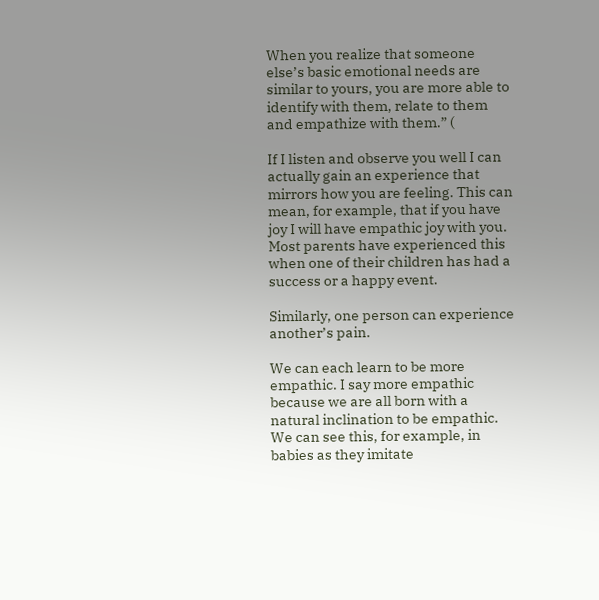When you realize that someone else’s basic emotional needs are similar to yours, you are more able to identify with them, relate to them and empathize with them.” (

If I listen and observe you well I can actually gain an experience that mirrors how you are feeling. This can mean, for example, that if you have joy I will have empathic joy with you. Most parents have experienced this when one of their children has had a success or a happy event.

Similarly, one person can experience another’s pain.

We can each learn to be more empathic. I say more empathic because we are all born with a natural inclination to be empathic. We can see this, for example, in babies as they imitate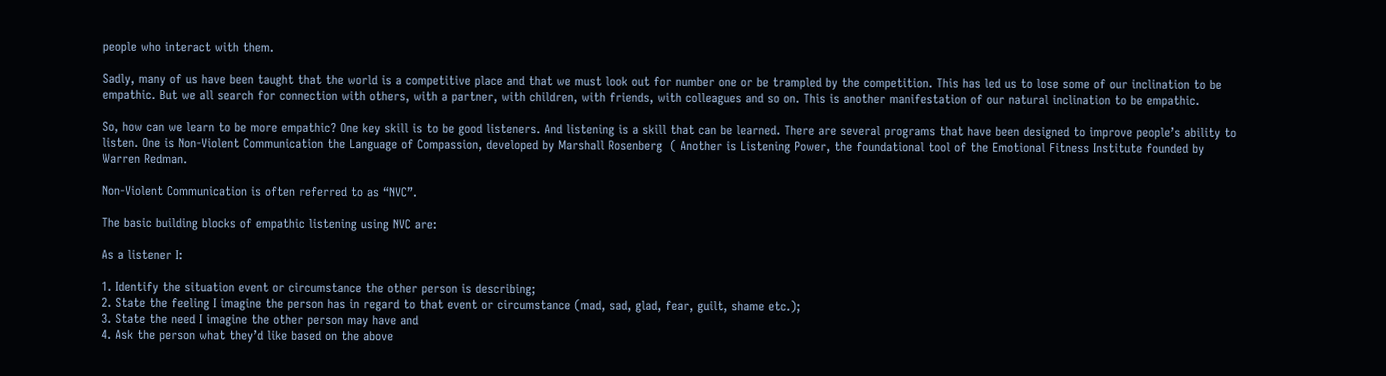people who interact with them.

Sadly, many of us have been taught that the world is a competitive place and that we must look out for number one or be trampled by the competition. This has led us to lose some of our inclination to be empathic. But we all search for connection with others, with a partner, with children, with friends, with colleagues and so on. This is another manifestation of our natural inclination to be empathic.

So, how can we learn to be more empathic? One key skill is to be good listeners. And listening is a skill that can be learned. There are several programs that have been designed to improve people’s ability to listen. One is Non-Violent Communication the Language of Compassion, developed by Marshall Rosenberg  ( Another is Listening Power, the foundational tool of the Emotional Fitness Institute founded by Warren Redman.

Non-Violent Communication is often referred to as “NVC”.

The basic building blocks of empathic listening using NVC are:

As a listener I:

1. Identify the situation event or circumstance the other person is describing;
2. State the feeling I imagine the person has in regard to that event or circumstance (mad, sad, glad, fear, guilt, shame etc.);
3. State the need I imagine the other person may have and
4. Ask the person what they’d like based on the above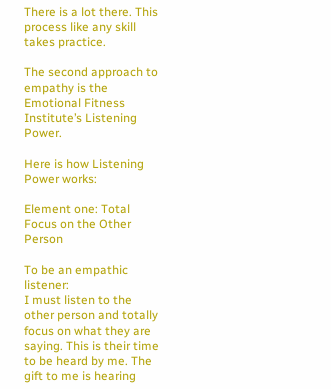There is a lot there. This process like any skill takes practice.

The second approach to empathy is the Emotional Fitness Institute’s Listening Power.

Here is how Listening Power works:

Element one: Total Focus on the Other Person

To be an empathic listener:
I must listen to the other person and totally focus on what they are saying. This is their time to be heard by me. The gift to me is hearing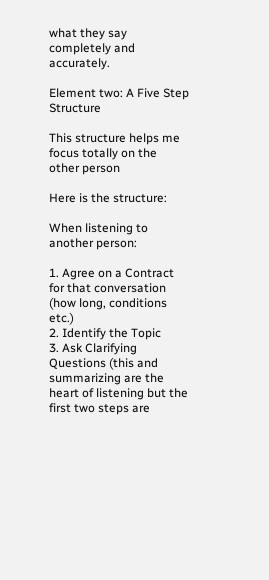what they say completely and accurately.

Element two: A Five Step Structure

This structure helps me focus totally on the other person

Here is the structure:

When listening to another person:

1. Agree on a Contract for that conversation (how long, conditions etc.)
2. Identify the Topic
3. Ask Clarifying Questions (this and summarizing are the heart of listening but the first two steps are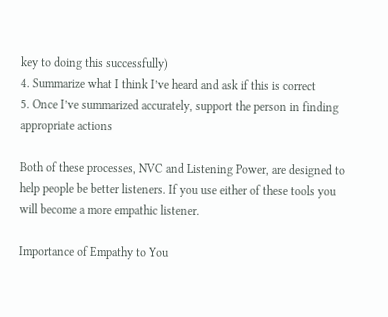key to doing this successfully)
4. Summarize what I think I’ve heard and ask if this is correct
5. Once I’ve summarized accurately, support the person in finding appropriate actions

Both of these processes, NVC and Listening Power, are designed to help people be better listeners. If you use either of these tools you will become a more empathic listener.

Importance of Empathy to You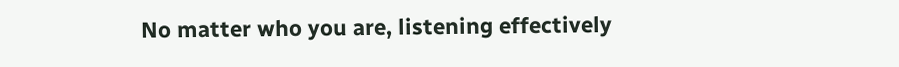No matter who you are, listening effectively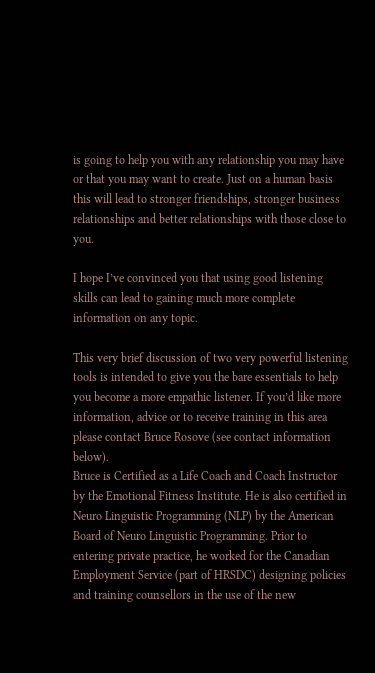is going to help you with any relationship you may have or that you may want to create. Just on a human basis this will lead to stronger friendships, stronger business relationships and better relationships with those close to you.

I hope I’ve convinced you that using good listening skills can lead to gaining much more complete information on any topic.

This very brief discussion of two very powerful listening tools is intended to give you the bare essentials to help you become a more empathic listener. If you’d like more information, advice or to receive training in this area please contact Bruce Rosove (see contact information below).
Bruce is Certified as a Life Coach and Coach Instructor by the Emotional Fitness Institute. He is also certified in Neuro Linguistic Programming (NLP) by the American Board of Neuro Linguistic Programming. Prior to entering private practice, he worked for the Canadian Employment Service (part of HRSDC) designing policies and training counsellors in the use of the new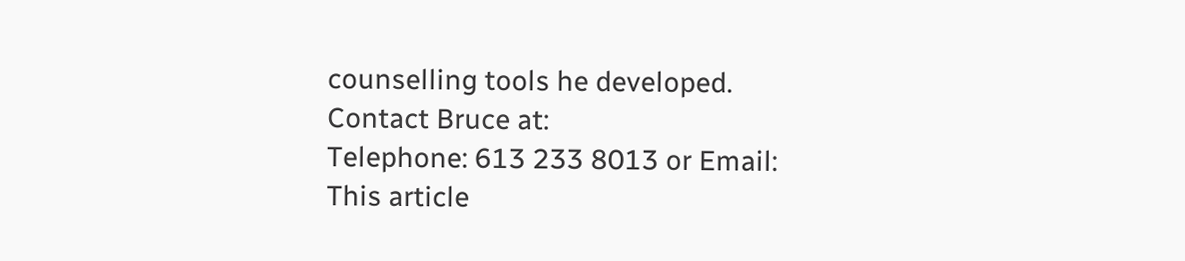counselling tools he developed.
Contact Bruce at:
Telephone: 613 233 8013 or Email:
This article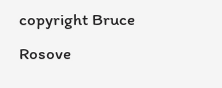copyright Bruce Rosove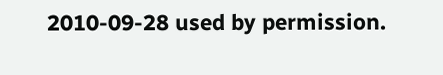2010-09-28 used by permission.